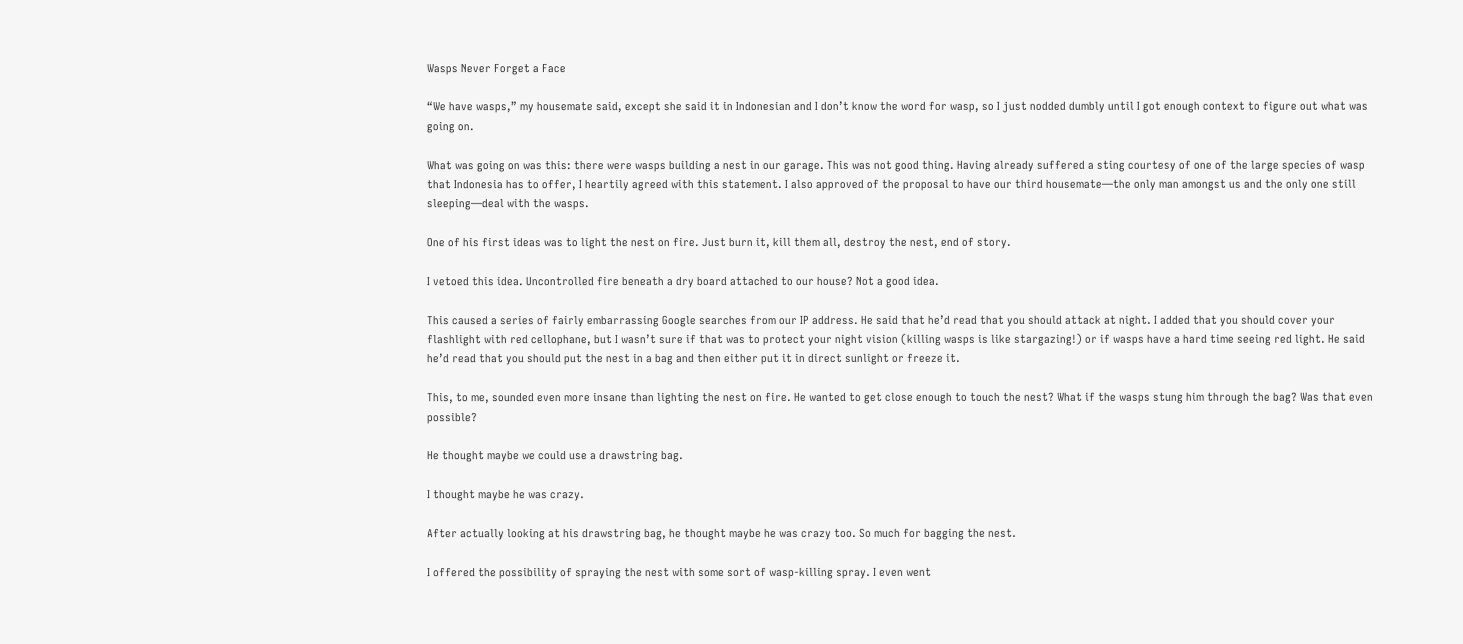Wasps Never Forget a Face

“We have wasps,” my housemate said, except she said it in Indonesian and I don’t know the word for wasp, so I just nodded dumbly until I got enough context to figure out what was going on.

What was going on was this: there were wasps building a nest in our garage. This was not good thing. Having already suffered a sting courtesy of one of the large species of wasp that Indonesia has to offer, I heartily agreed with this statement. I also approved of the proposal to have our third housemate—the only man amongst us and the only one still sleeping—deal with the wasps.

One of his first ideas was to light the nest on fire. Just burn it, kill them all, destroy the nest, end of story.

I vetoed this idea. Uncontrolled fire beneath a dry board attached to our house? Not a good idea.

This caused a series of fairly embarrassing Google searches from our IP address. He said that he’d read that you should attack at night. I added that you should cover your flashlight with red cellophane, but I wasn’t sure if that was to protect your night vision (killing wasps is like stargazing!) or if wasps have a hard time seeing red light. He said he’d read that you should put the nest in a bag and then either put it in direct sunlight or freeze it.

This, to me, sounded even more insane than lighting the nest on fire. He wanted to get close enough to touch the nest? What if the wasps stung him through the bag? Was that even possible?

He thought maybe we could use a drawstring bag.

I thought maybe he was crazy.

After actually looking at his drawstring bag, he thought maybe he was crazy too. So much for bagging the nest.

I offered the possibility of spraying the nest with some sort of wasp-killing spray. I even went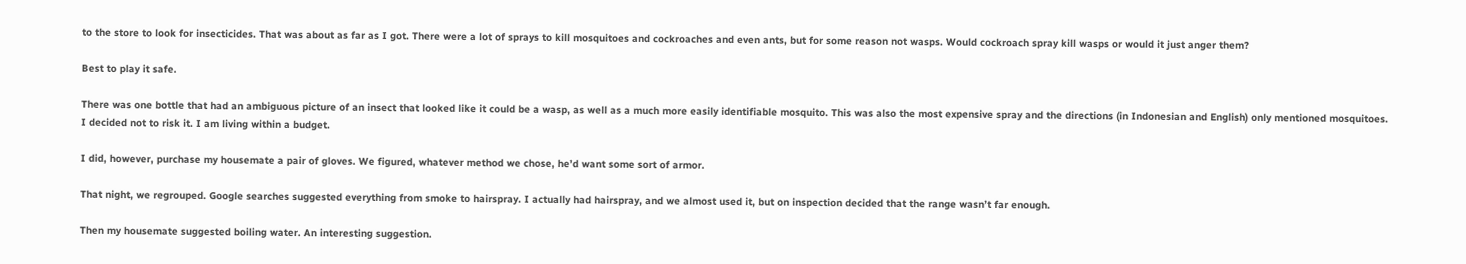to the store to look for insecticides. That was about as far as I got. There were a lot of sprays to kill mosquitoes and cockroaches and even ants, but for some reason not wasps. Would cockroach spray kill wasps or would it just anger them?

Best to play it safe.

There was one bottle that had an ambiguous picture of an insect that looked like it could be a wasp, as well as a much more easily identifiable mosquito. This was also the most expensive spray and the directions (in Indonesian and English) only mentioned mosquitoes. I decided not to risk it. I am living within a budget.

I did, however, purchase my housemate a pair of gloves. We figured, whatever method we chose, he’d want some sort of armor.

That night, we regrouped. Google searches suggested everything from smoke to hairspray. I actually had hairspray, and we almost used it, but on inspection decided that the range wasn’t far enough.

Then my housemate suggested boiling water. An interesting suggestion.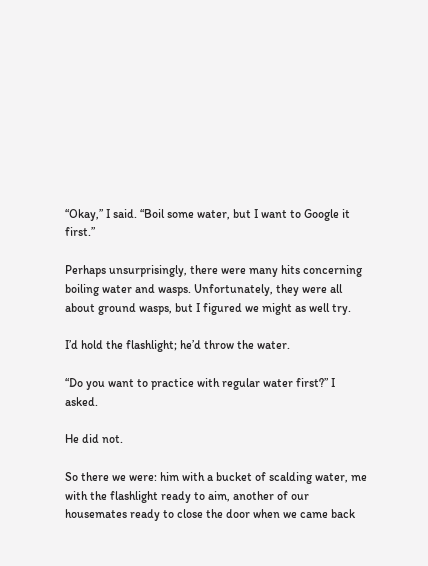“Okay,” I said. “Boil some water, but I want to Google it first.”

Perhaps unsurprisingly, there were many hits concerning boiling water and wasps. Unfortunately, they were all about ground wasps, but I figured we might as well try.

I’d hold the flashlight; he’d throw the water.

“Do you want to practice with regular water first?” I asked.

He did not.

So there we were: him with a bucket of scalding water, me with the flashlight ready to aim, another of our housemates ready to close the door when we came back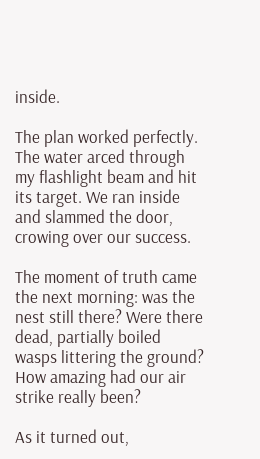inside.

The plan worked perfectly. The water arced through my flashlight beam and hit its target. We ran inside and slammed the door, crowing over our success.

The moment of truth came the next morning: was the nest still there? Were there dead, partially boiled wasps littering the ground? How amazing had our air strike really been?

As it turned out,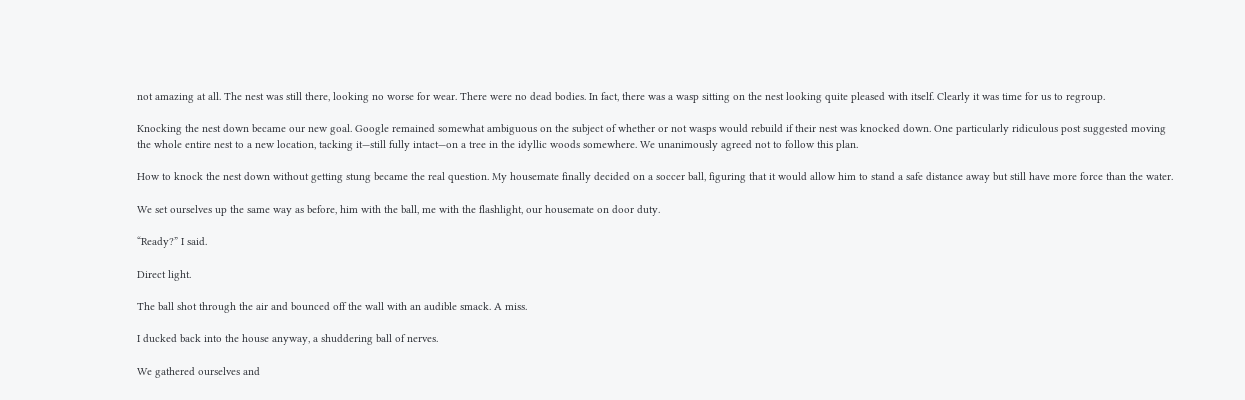not amazing at all. The nest was still there, looking no worse for wear. There were no dead bodies. In fact, there was a wasp sitting on the nest looking quite pleased with itself. Clearly it was time for us to regroup.

Knocking the nest down became our new goal. Google remained somewhat ambiguous on the subject of whether or not wasps would rebuild if their nest was knocked down. One particularly ridiculous post suggested moving the whole entire nest to a new location, tacking it—still fully intact—on a tree in the idyllic woods somewhere. We unanimously agreed not to follow this plan.

How to knock the nest down without getting stung became the real question. My housemate finally decided on a soccer ball, figuring that it would allow him to stand a safe distance away but still have more force than the water.

We set ourselves up the same way as before, him with the ball, me with the flashlight, our housemate on door duty.

“Ready?” I said.

Direct light.

The ball shot through the air and bounced off the wall with an audible smack. A miss.

I ducked back into the house anyway, a shuddering ball of nerves.

We gathered ourselves and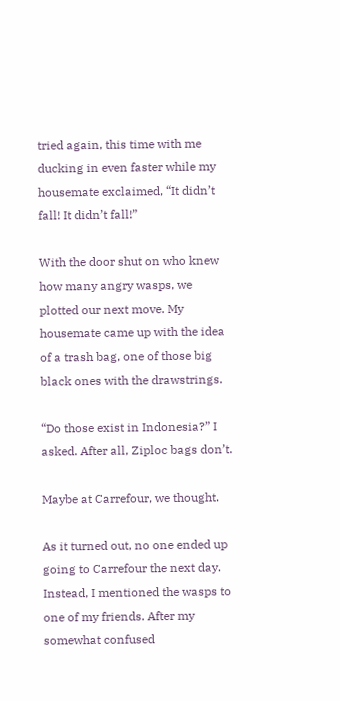tried again, this time with me ducking in even faster while my housemate exclaimed, “It didn’t fall! It didn’t fall!”

With the door shut on who knew how many angry wasps, we plotted our next move. My housemate came up with the idea of a trash bag, one of those big black ones with the drawstrings.

“Do those exist in Indonesia?” I asked. After all, Ziploc bags don’t.

Maybe at Carrefour, we thought.

As it turned out, no one ended up going to Carrefour the next day. Instead, I mentioned the wasps to one of my friends. After my somewhat confused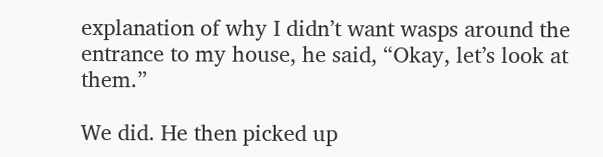explanation of why I didn’t want wasps around the entrance to my house, he said, “Okay, let’s look at them.”

We did. He then picked up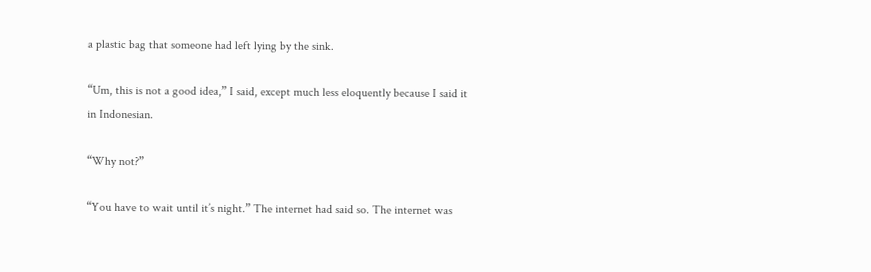a plastic bag that someone had left lying by the sink.

“Um, this is not a good idea,” I said, except much less eloquently because I said it in Indonesian.

“Why not?”

“You have to wait until it’s night.” The internet had said so. The internet was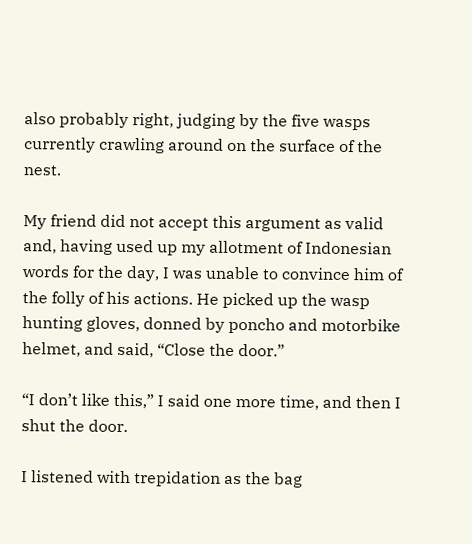also probably right, judging by the five wasps currently crawling around on the surface of the nest.

My friend did not accept this argument as valid and, having used up my allotment of Indonesian words for the day, I was unable to convince him of the folly of his actions. He picked up the wasp hunting gloves, donned by poncho and motorbike helmet, and said, “Close the door.”

“I don’t like this,” I said one more time, and then I shut the door.

I listened with trepidation as the bag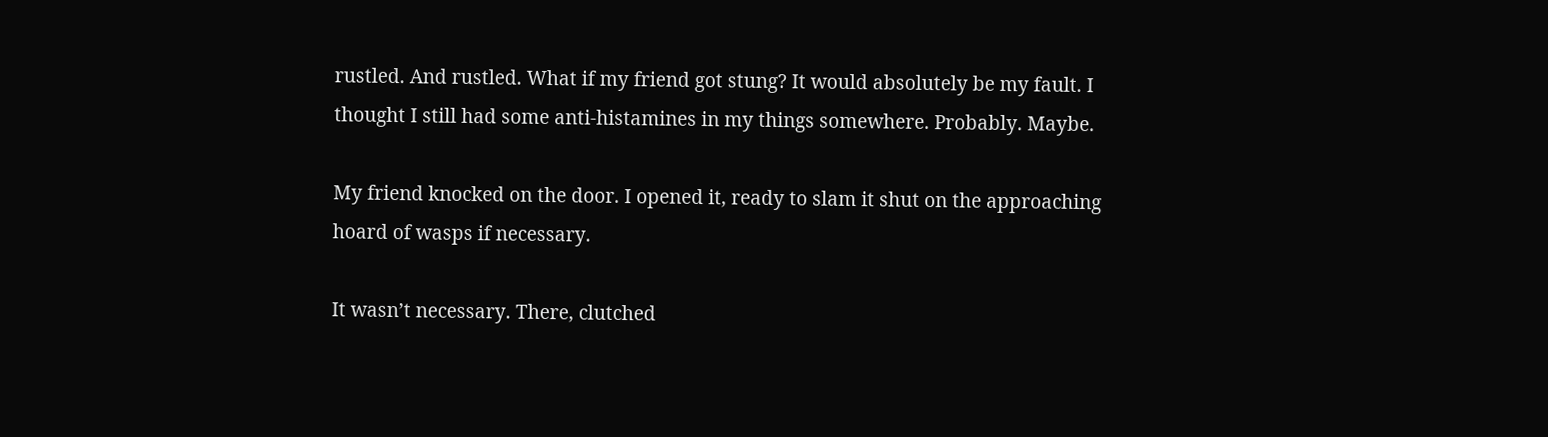rustled. And rustled. What if my friend got stung? It would absolutely be my fault. I thought I still had some anti-histamines in my things somewhere. Probably. Maybe.

My friend knocked on the door. I opened it, ready to slam it shut on the approaching hoard of wasps if necessary.

It wasn’t necessary. There, clutched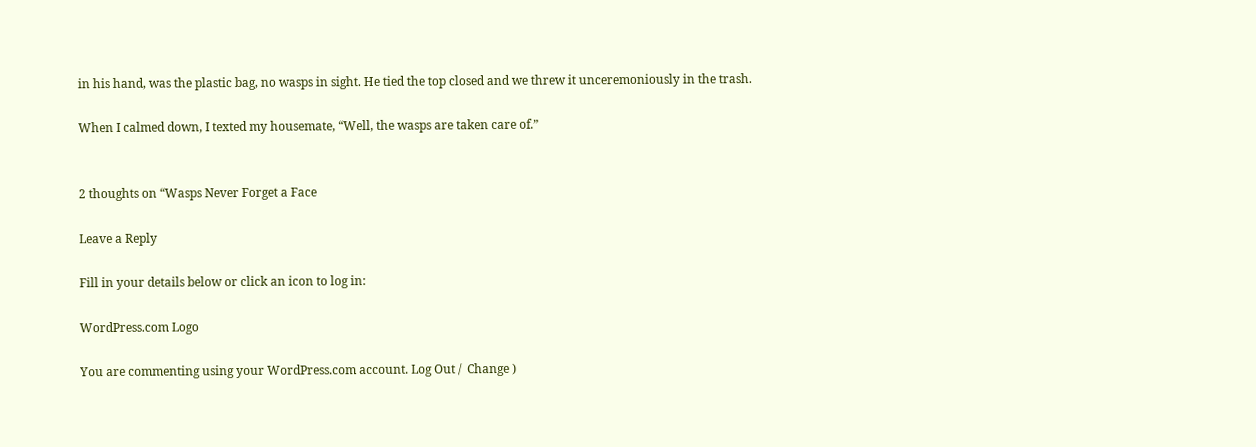in his hand, was the plastic bag, no wasps in sight. He tied the top closed and we threw it unceremoniously in the trash.

When I calmed down, I texted my housemate, “Well, the wasps are taken care of.”


2 thoughts on “Wasps Never Forget a Face

Leave a Reply

Fill in your details below or click an icon to log in:

WordPress.com Logo

You are commenting using your WordPress.com account. Log Out /  Change )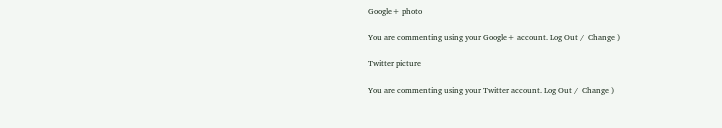Google+ photo

You are commenting using your Google+ account. Log Out /  Change )

Twitter picture

You are commenting using your Twitter account. Log Out /  Change )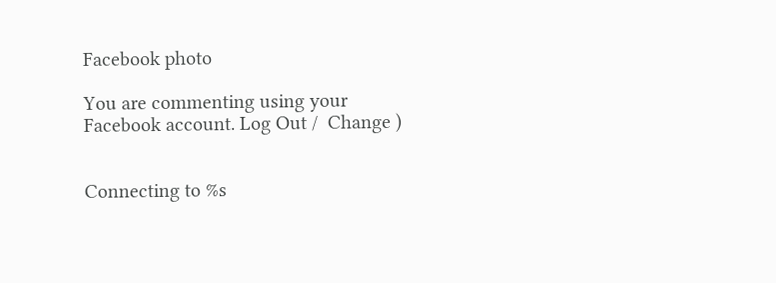Facebook photo

You are commenting using your Facebook account. Log Out /  Change )


Connecting to %s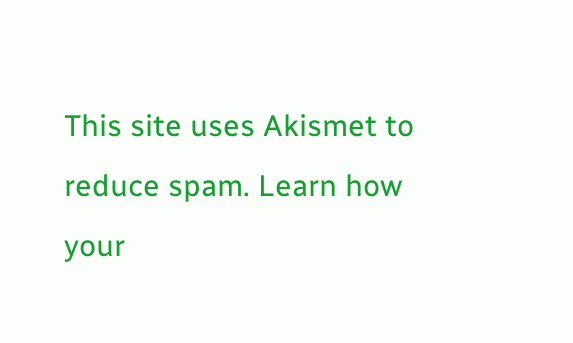This site uses Akismet to reduce spam. Learn how your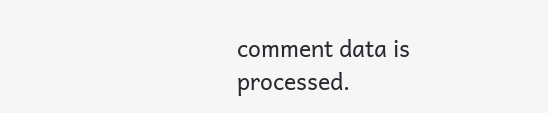comment data is processed.